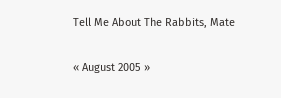Tell Me About The Rabbits, Mate

« August 2005 »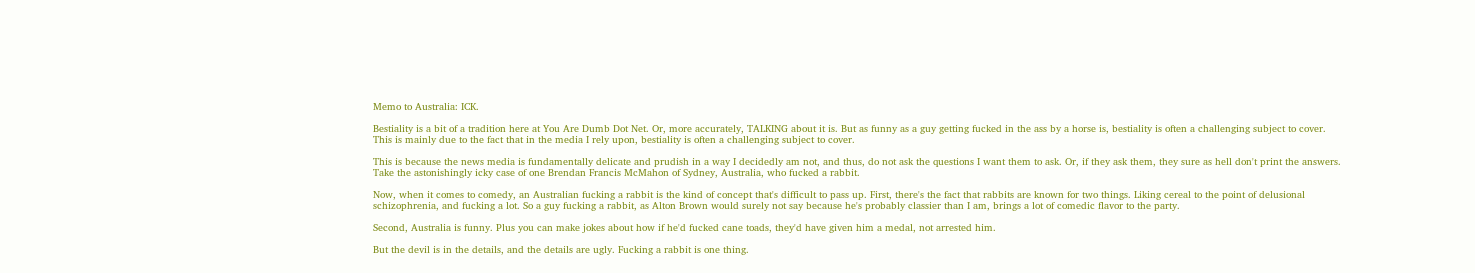Memo to Australia: ICK.

Bestiality is a bit of a tradition here at You Are Dumb Dot Net. Or, more accurately, TALKING about it is. But as funny as a guy getting fucked in the ass by a horse is, bestiality is often a challenging subject to cover. This is mainly due to the fact that in the media I rely upon, bestiality is often a challenging subject to cover.

This is because the news media is fundamentally delicate and prudish in a way I decidedly am not, and thus, do not ask the questions I want them to ask. Or, if they ask them, they sure as hell don't print the answers. Take the astonishingly icky case of one Brendan Francis McMahon of Sydney, Australia, who fucked a rabbit.

Now, when it comes to comedy, an Australian fucking a rabbit is the kind of concept that's difficult to pass up. First, there's the fact that rabbits are known for two things. Liking cereal to the point of delusional schizophrenia, and fucking a lot. So a guy fucking a rabbit, as Alton Brown would surely not say because he's probably classier than I am, brings a lot of comedic flavor to the party.

Second, Australia is funny. Plus you can make jokes about how if he'd fucked cane toads, they'd have given him a medal, not arrested him.

But the devil is in the details, and the details are ugly. Fucking a rabbit is one thing.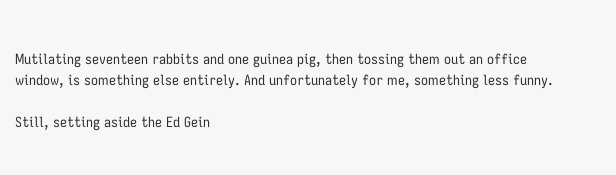Mutilating seventeen rabbits and one guinea pig, then tossing them out an office window, is something else entirely. And unfortunately for me, something less funny.

Still, setting aside the Ed Gein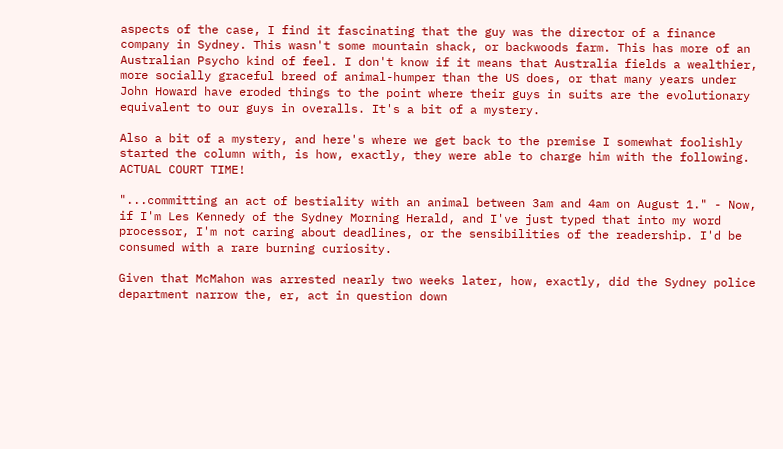aspects of the case, I find it fascinating that the guy was the director of a finance company in Sydney. This wasn't some mountain shack, or backwoods farm. This has more of an Australian Psycho kind of feel. I don't know if it means that Australia fields a wealthier, more socially graceful breed of animal-humper than the US does, or that many years under John Howard have eroded things to the point where their guys in suits are the evolutionary equivalent to our guys in overalls. It's a bit of a mystery.

Also a bit of a mystery, and here's where we get back to the premise I somewhat foolishly started the column with, is how, exactly, they were able to charge him with the following. ACTUAL COURT TIME!

"...committing an act of bestiality with an animal between 3am and 4am on August 1." - Now, if I'm Les Kennedy of the Sydney Morning Herald, and I've just typed that into my word processor, I'm not caring about deadlines, or the sensibilities of the readership. I'd be consumed with a rare burning curiosity.

Given that McMahon was arrested nearly two weeks later, how, exactly, did the Sydney police department narrow the, er, act in question down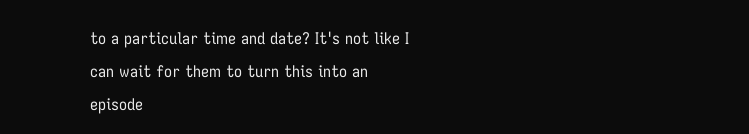to a particular time and date? It's not like I can wait for them to turn this into an episode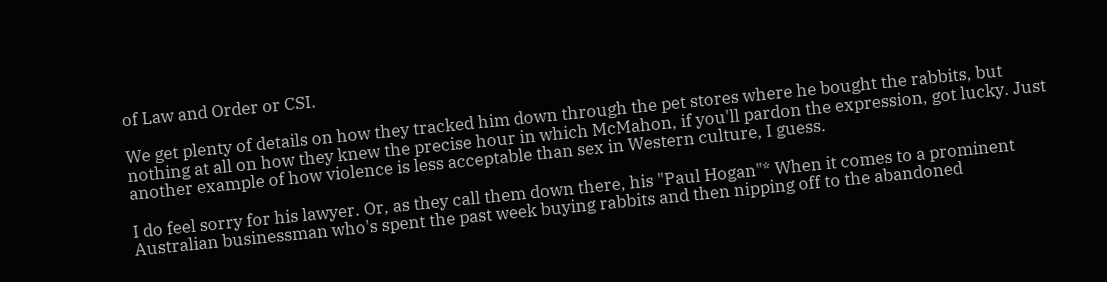of Law and Order or CSI.

We get plenty of details on how they tracked him down through the pet stores where he bought the rabbits, but nothing at all on how they knew the precise hour in which McMahon, if you'll pardon the expression, got lucky. Just another example of how violence is less acceptable than sex in Western culture, I guess.

I do feel sorry for his lawyer. Or, as they call them down there, his "Paul Hogan"* When it comes to a prominent Australian businessman who's spent the past week buying rabbits and then nipping off to the abandoned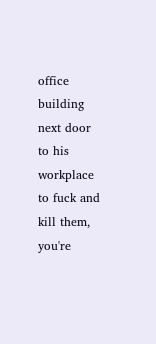office building next door to his workplace to fuck and kill them, you're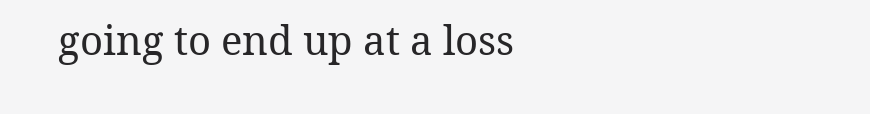going to end up at a loss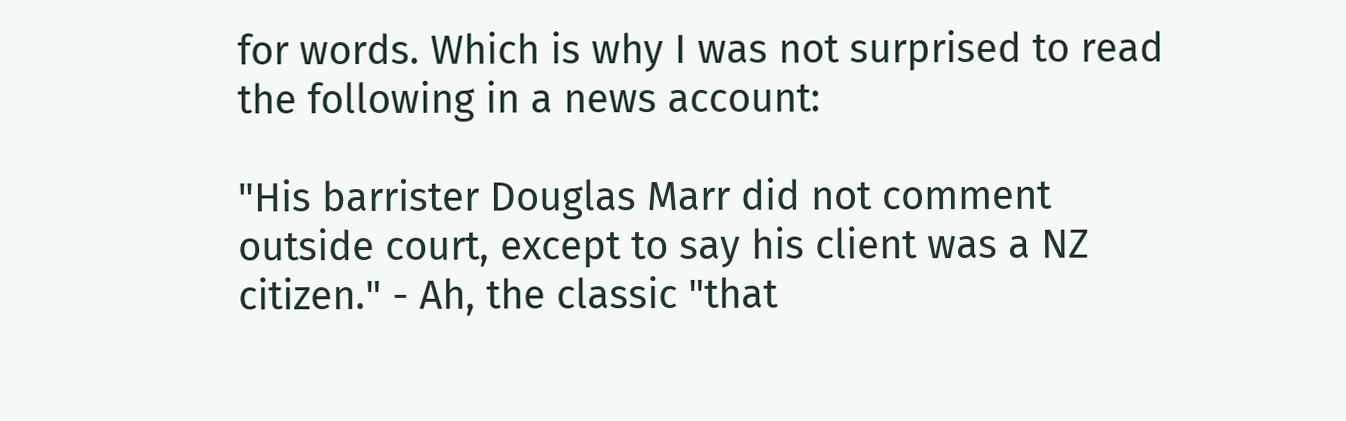for words. Which is why I was not surprised to read the following in a news account:

"His barrister Douglas Marr did not comment outside court, except to say his client was a NZ citizen." - Ah, the classic "that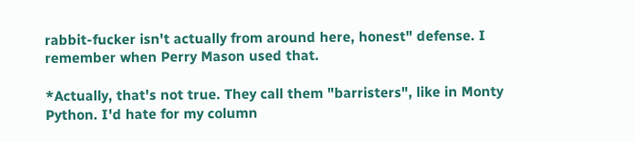rabbit-fucker isn't actually from around here, honest" defense. I remember when Perry Mason used that.

*Actually, that's not true. They call them "barristers", like in Monty Python. I'd hate for my column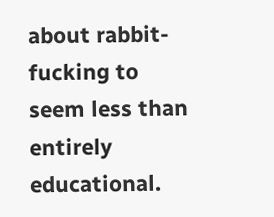about rabbit-fucking to seem less than entirely educational.